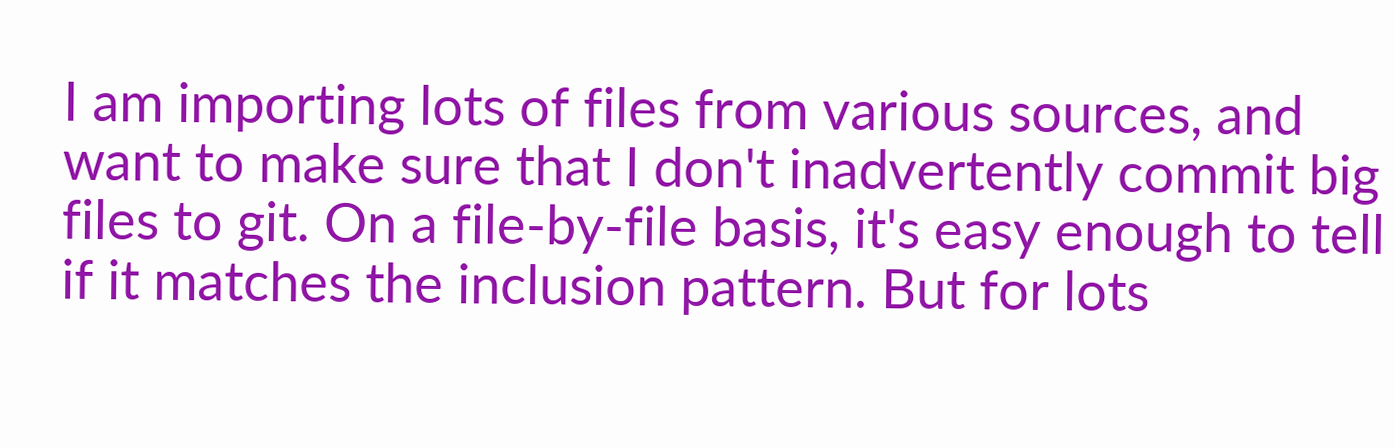I am importing lots of files from various sources, and want to make sure that I don't inadvertently commit big files to git. On a file-by-file basis, it's easy enough to tell if it matches the inclusion pattern. But for lots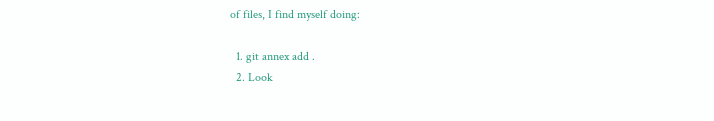of files, I find myself doing:

  1. git annex add .
  2. Look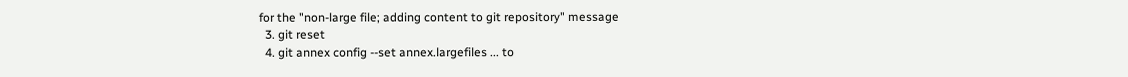for the "non-large file; adding content to git repository" message
  3. git reset
  4. git annex config --set annex.largefiles ... to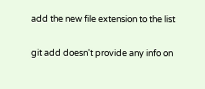add the new file extension to the list

git add doesn't provide any info on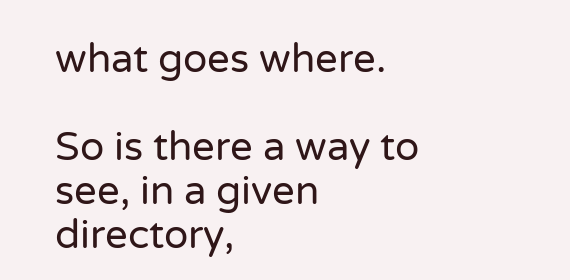what goes where.

So is there a way to see, in a given directory,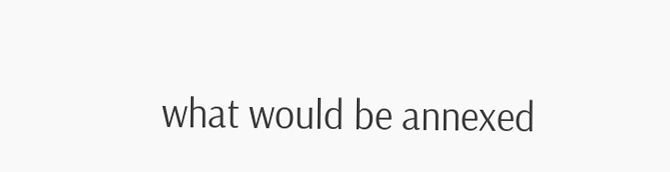what would be annexed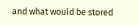and what would be stored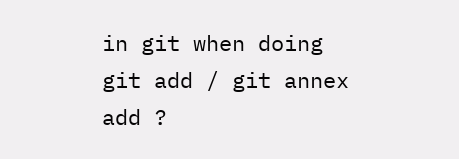in git when doing git add / git annex add ?